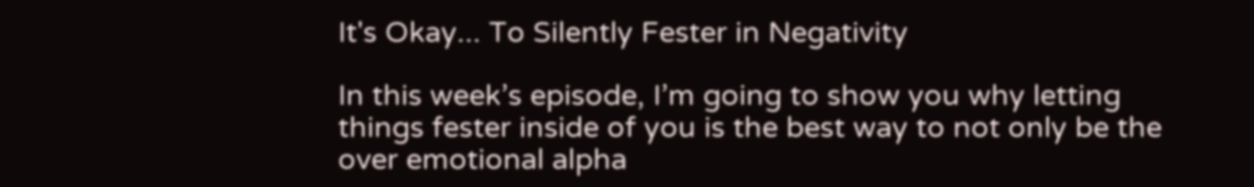It's Okay... To Silently Fester in Negativity

In this week’s episode, I’m going to show you why letting things fester inside of you is the best way to not only be the over emotional alpha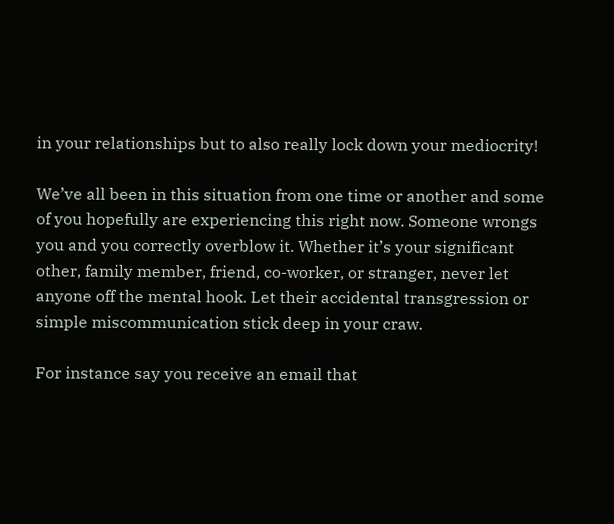in your relationships but to also really lock down your mediocrity!

We’ve all been in this situation from one time or another and some of you hopefully are experiencing this right now. Someone wrongs you and you correctly overblow it. Whether it’s your significant other, family member, friend, co-worker, or stranger, never let anyone off the mental hook. Let their accidental transgression or simple miscommunication stick deep in your craw.

For instance say you receive an email that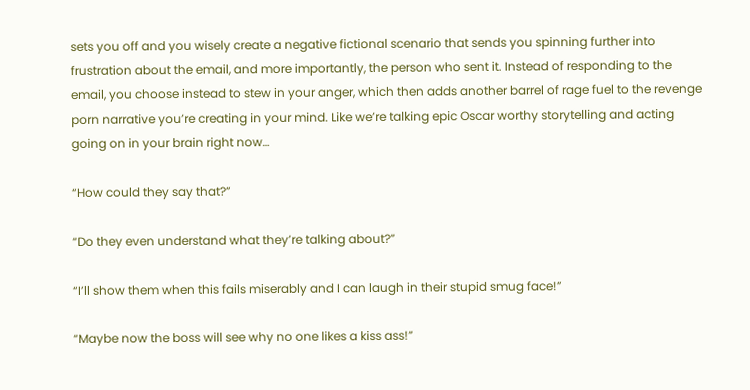sets you off and you wisely create a negative fictional scenario that sends you spinning further into frustration about the email, and more importantly, the person who sent it. Instead of responding to the email, you choose instead to stew in your anger, which then adds another barrel of rage fuel to the revenge porn narrative you’re creating in your mind. Like we’re talking epic Oscar worthy storytelling and acting going on in your brain right now…

“How could they say that?”

“Do they even understand what they’re talking about?”

“I’ll show them when this fails miserably and I can laugh in their stupid smug face!”

“Maybe now the boss will see why no one likes a kiss ass!”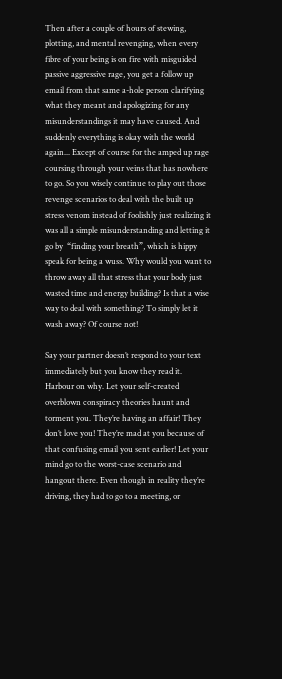Then after a couple of hours of stewing, plotting, and mental revenging, when every fibre of your being is on fire with misguided passive aggressive rage, you get a follow up email from that same a-hole person clarifying what they meant and apologizing for any misunderstandings it may have caused. And suddenly everything is okay with the world again... Except of course for the amped up rage coursing through your veins that has nowhere to go. So you wisely continue to play out those revenge scenarios to deal with the built up stress venom instead of foolishly just realizing it was all a simple misunderstanding and letting it go by  “finding your breath”, which is hippy speak for being a wuss. Why would you want to throw away all that stress that your body just wasted time and energy building? Is that a wise way to deal with something? To simply let it wash away? Of course not!

Say your partner doesn’t respond to your text immediately but you know they read it. Harbour on why. Let your self-created overblown conspiracy theories haunt and torment you. They’re having an affair! They don’t love you! They’re mad at you because of that confusing email you sent earlier! Let your mind go to the worst-case scenario and hangout there. Even though in reality they’re driving, they had to go to a meeting, or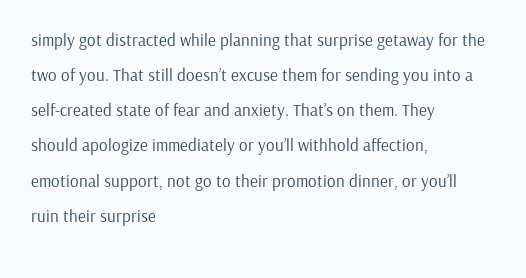simply got distracted while planning that surprise getaway for the two of you. That still doesn’t excuse them for sending you into a self-created state of fear and anxiety. That’s on them. They should apologize immediately or you’ll withhold affection, emotional support, not go to their promotion dinner, or you’ll ruin their surprise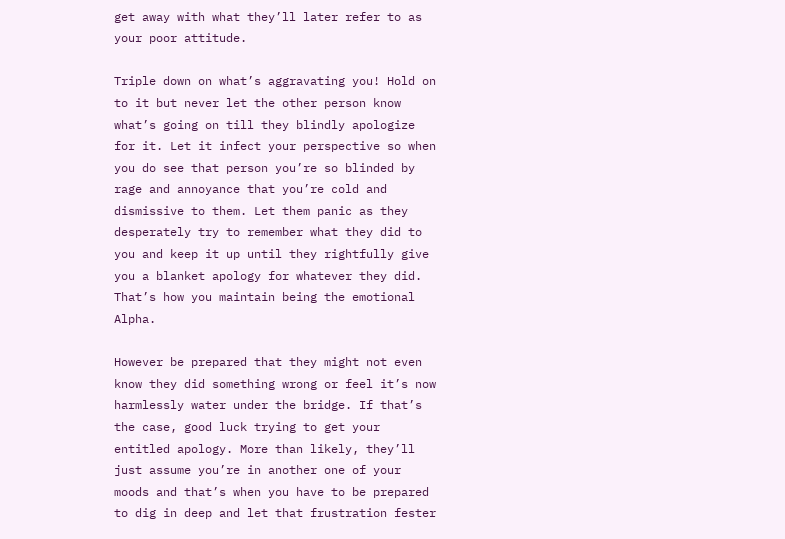get away with what they’ll later refer to as your poor attitude.

Triple down on what’s aggravating you! Hold on to it but never let the other person know what’s going on till they blindly apologize for it. Let it infect your perspective so when you do see that person you’re so blinded by rage and annoyance that you’re cold and dismissive to them. Let them panic as they desperately try to remember what they did to you and keep it up until they rightfully give you a blanket apology for whatever they did. That’s how you maintain being the emotional Alpha.

However be prepared that they might not even know they did something wrong or feel it’s now harmlessly water under the bridge. If that’s the case, good luck trying to get your entitled apology. More than likely, they’ll just assume you’re in another one of your moods and that’s when you have to be prepared to dig in deep and let that frustration fester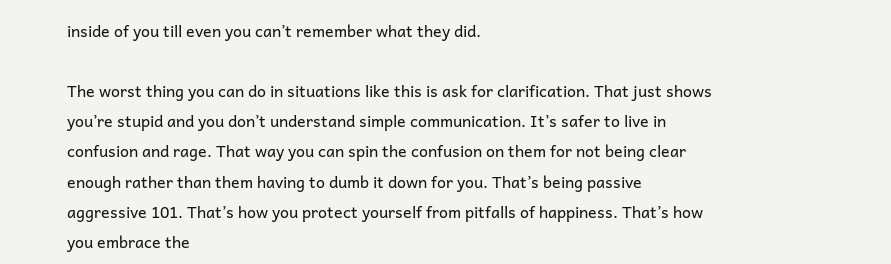inside of you till even you can’t remember what they did.

The worst thing you can do in situations like this is ask for clarification. That just shows you’re stupid and you don’t understand simple communication. It’s safer to live in confusion and rage. That way you can spin the confusion on them for not being clear enough rather than them having to dumb it down for you. That’s being passive aggressive 101. That’s how you protect yourself from pitfalls of happiness. That’s how you embrace the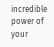incredible power of your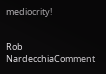mediocrity!


Rob NardecchiaComment